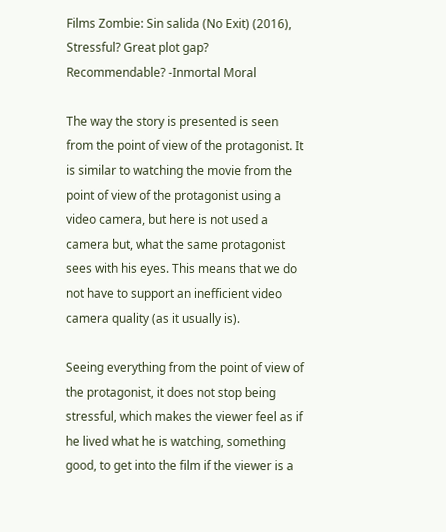Films Zombie: Sin salida (No Exit) (2016), Stressful? Great plot gap? Recommendable? -Inmortal Moral

The way the story is presented is seen from the point of view of the protagonist. It is similar to watching the movie from the point of view of the protagonist using a video camera, but here is not used a camera but, what the same protagonist sees with his eyes. This means that we do not have to support an inefficient video camera quality (as it usually is).

Seeing everything from the point of view of the protagonist, it does not stop being stressful, which makes the viewer feel as if he lived what he is watching, something good, to get into the film if the viewer is a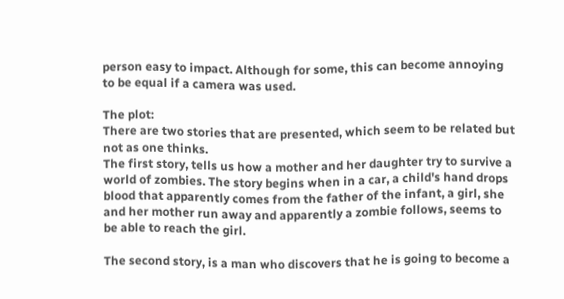person easy to impact. Although for some, this can become annoying to be equal if a camera was used.

The plot:
There are two stories that are presented, which seem to be related but not as one thinks.
The first story, tells us how a mother and her daughter try to survive a world of zombies. The story begins when in a car, a child's hand drops blood that apparently comes from the father of the infant, a girl, she and her mother run away and apparently a zombie follows, seems to be able to reach the girl.

The second story, is a man who discovers that he is going to become a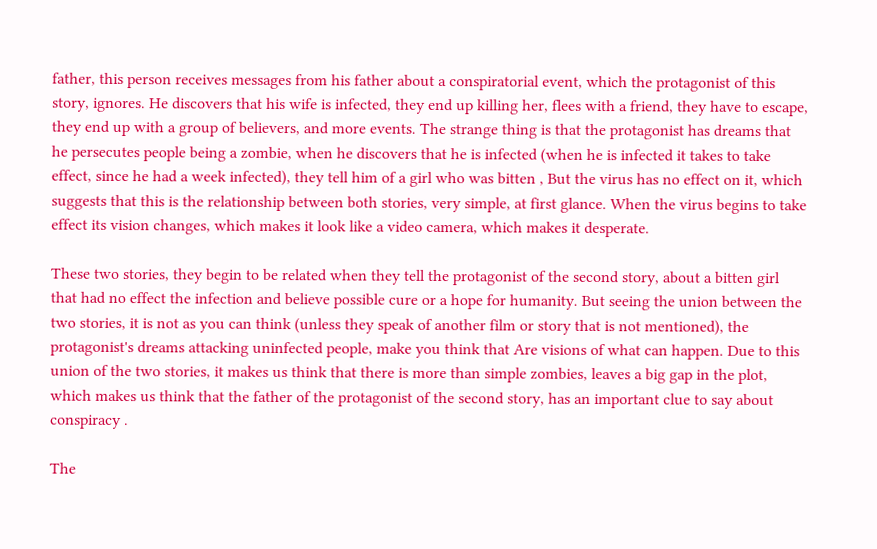father, this person receives messages from his father about a conspiratorial event, which the protagonist of this story, ignores. He discovers that his wife is infected, they end up killing her, flees with a friend, they have to escape, they end up with a group of believers, and more events. The strange thing is that the protagonist has dreams that he persecutes people being a zombie, when he discovers that he is infected (when he is infected it takes to take effect, since he had a week infected), they tell him of a girl who was bitten , But the virus has no effect on it, which suggests that this is the relationship between both stories, very simple, at first glance. When the virus begins to take effect its vision changes, which makes it look like a video camera, which makes it desperate.

These two stories, they begin to be related when they tell the protagonist of the second story, about a bitten girl that had no effect the infection and believe possible cure or a hope for humanity. But seeing the union between the two stories, it is not as you can think (unless they speak of another film or story that is not mentioned), the protagonist's dreams attacking uninfected people, make you think that Are visions of what can happen. Due to this union of the two stories, it makes us think that there is more than simple zombies, leaves a big gap in the plot, which makes us think that the father of the protagonist of the second story, has an important clue to say about conspiracy .

The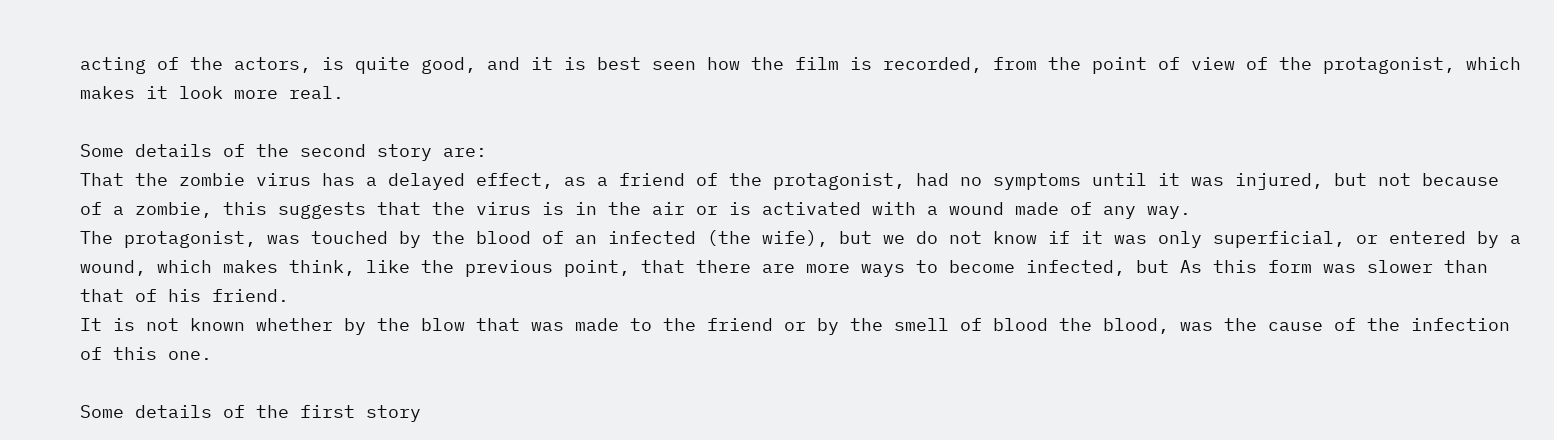acting of the actors, is quite good, and it is best seen how the film is recorded, from the point of view of the protagonist, which makes it look more real.

Some details of the second story are:
That the zombie virus has a delayed effect, as a friend of the protagonist, had no symptoms until it was injured, but not because of a zombie, this suggests that the virus is in the air or is activated with a wound made of any way.
The protagonist, was touched by the blood of an infected (the wife), but we do not know if it was only superficial, or entered by a wound, which makes think, like the previous point, that there are more ways to become infected, but As this form was slower than that of his friend.
It is not known whether by the blow that was made to the friend or by the smell of blood the blood, was the cause of the infection of this one.

Some details of the first story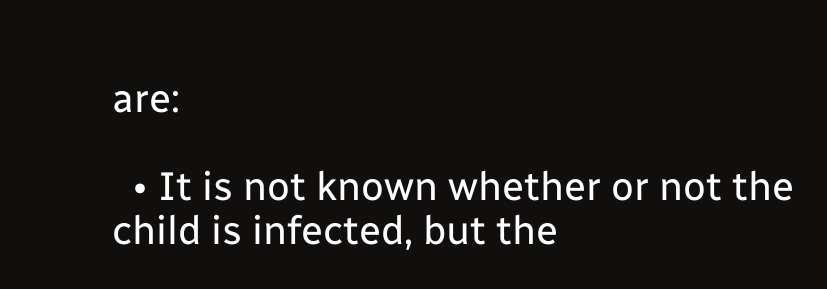are:

  • It is not known whether or not the child is infected, but the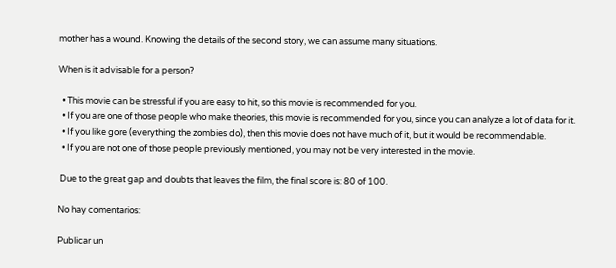mother has a wound. Knowing the details of the second story, we can assume many situations.

When is it advisable for a person?

  • This movie can be stressful if you are easy to hit, so this movie is recommended for you.
  • If you are one of those people who make theories, this movie is recommended for you, since you can analyze a lot of data for it.
  • If you like gore (everything the zombies do), then this movie does not have much of it, but it would be recommendable.
  • If you are not one of those people previously mentioned, you may not be very interested in the movie.

 Due to the great gap and doubts that leaves the film, the final score is: 80 of 100.

No hay comentarios:

Publicar un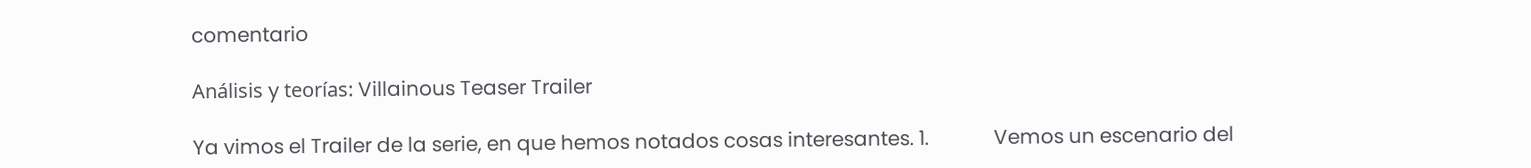comentario

Análisis y teorías: Villainous Teaser Trailer

Ya vimos el Trailer de la serie, en que hemos notados cosas interesantes. 1.             Vemos un escenario del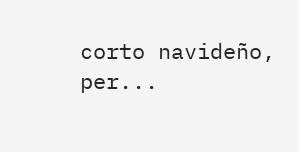corto navideño, per...